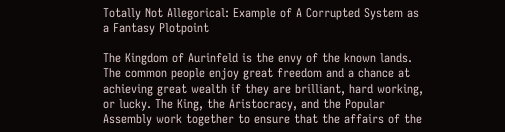Totally Not Allegorical: Example of A Corrupted System as a Fantasy Plotpoint

The Kingdom of Aurinfeld is the envy of the known lands. The common people enjoy great freedom and a chance at achieving great wealth if they are brilliant, hard working, or lucky. The King, the Aristocracy, and the Popular Assembly work together to ensure that the affairs of the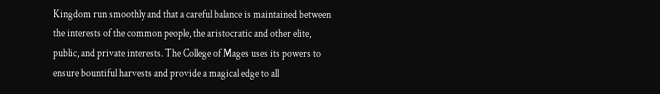Kingdom run smoothly and that a careful balance is maintained between the interests of the common people, the aristocratic and other elite, public, and private interests. The College of Mages uses its powers to ensure bountiful harvests and provide a magical edge to all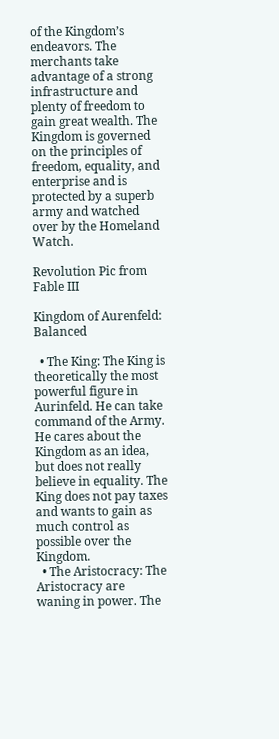of the Kingdom’s endeavors. The merchants take advantage of a strong infrastructure and plenty of freedom to gain great wealth. The Kingdom is governed on the principles of freedom, equality, and enterprise and is protected by a superb army and watched over by the Homeland Watch.

Revolution Pic from Fable III

Kingdom of Aurenfeld: Balanced

  • The King: The King is theoretically the most powerful figure in Aurinfeld. He can take command of the Army. He cares about the Kingdom as an idea, but does not really believe in equality. The King does not pay taxes and wants to gain as much control as possible over the Kingdom.
  • The Aristocracy: The Aristocracy are waning in power. The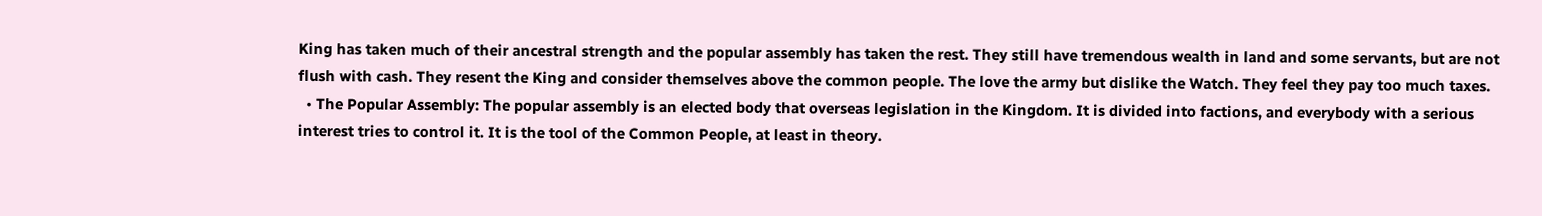King has taken much of their ancestral strength and the popular assembly has taken the rest. They still have tremendous wealth in land and some servants, but are not flush with cash. They resent the King and consider themselves above the common people. The love the army but dislike the Watch. They feel they pay too much taxes.
  • The Popular Assembly: The popular assembly is an elected body that overseas legislation in the Kingdom. It is divided into factions, and everybody with a serious interest tries to control it. It is the tool of the Common People, at least in theory.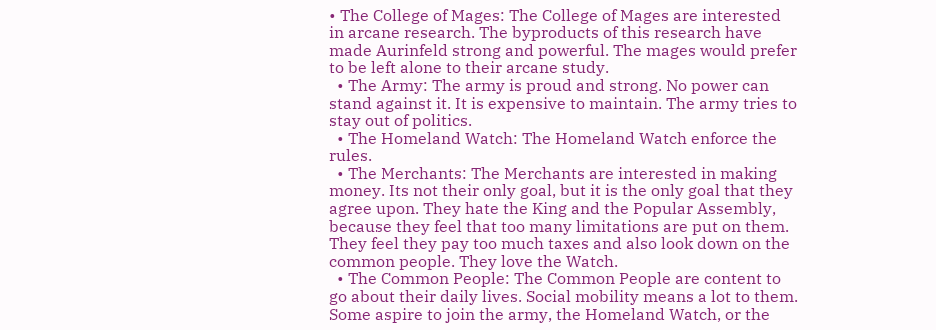• The College of Mages: The College of Mages are interested in arcane research. The byproducts of this research have made Aurinfeld strong and powerful. The mages would prefer to be left alone to their arcane study.
  • The Army: The army is proud and strong. No power can stand against it. It is expensive to maintain. The army tries to stay out of politics.
  • The Homeland Watch: The Homeland Watch enforce the rules.
  • The Merchants: The Merchants are interested in making money. Its not their only goal, but it is the only goal that they agree upon. They hate the King and the Popular Assembly, because they feel that too many limitations are put on them. They feel they pay too much taxes and also look down on the common people. They love the Watch.
  • The Common People: The Common People are content to go about their daily lives. Social mobility means a lot to them. Some aspire to join the army, the Homeland Watch, or the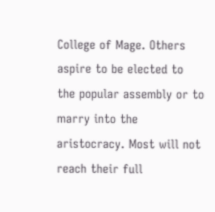College of Mage. Others aspire to be elected to the popular assembly or to marry into the aristocracy. Most will not reach their full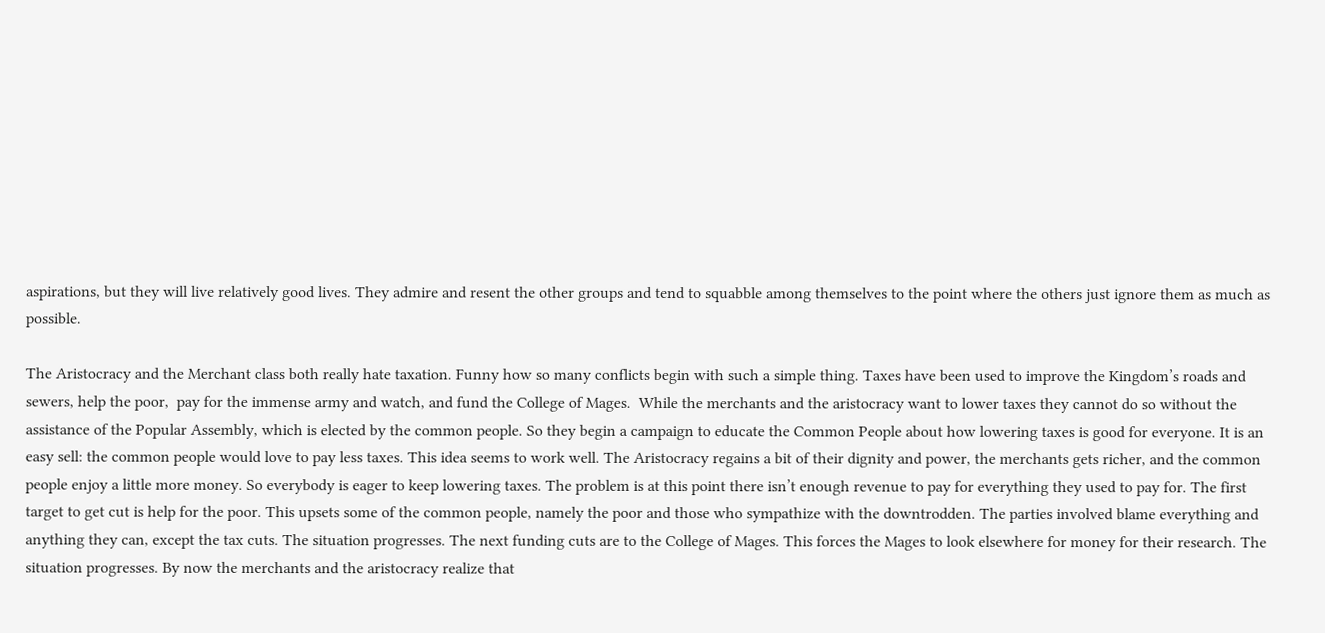aspirations, but they will live relatively good lives. They admire and resent the other groups and tend to squabble among themselves to the point where the others just ignore them as much as possible.

The Aristocracy and the Merchant class both really hate taxation. Funny how so many conflicts begin with such a simple thing. Taxes have been used to improve the Kingdom’s roads and sewers, help the poor,  pay for the immense army and watch, and fund the College of Mages.  While the merchants and the aristocracy want to lower taxes they cannot do so without the assistance of the Popular Assembly, which is elected by the common people. So they begin a campaign to educate the Common People about how lowering taxes is good for everyone. It is an easy sell: the common people would love to pay less taxes. This idea seems to work well. The Aristocracy regains a bit of their dignity and power, the merchants gets richer, and the common people enjoy a little more money. So everybody is eager to keep lowering taxes. The problem is at this point there isn’t enough revenue to pay for everything they used to pay for. The first target to get cut is help for the poor. This upsets some of the common people, namely the poor and those who sympathize with the downtrodden. The parties involved blame everything and anything they can, except the tax cuts. The situation progresses. The next funding cuts are to the College of Mages. This forces the Mages to look elsewhere for money for their research. The situation progresses. By now the merchants and the aristocracy realize that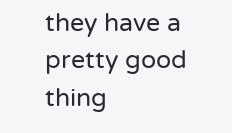they have a pretty good thing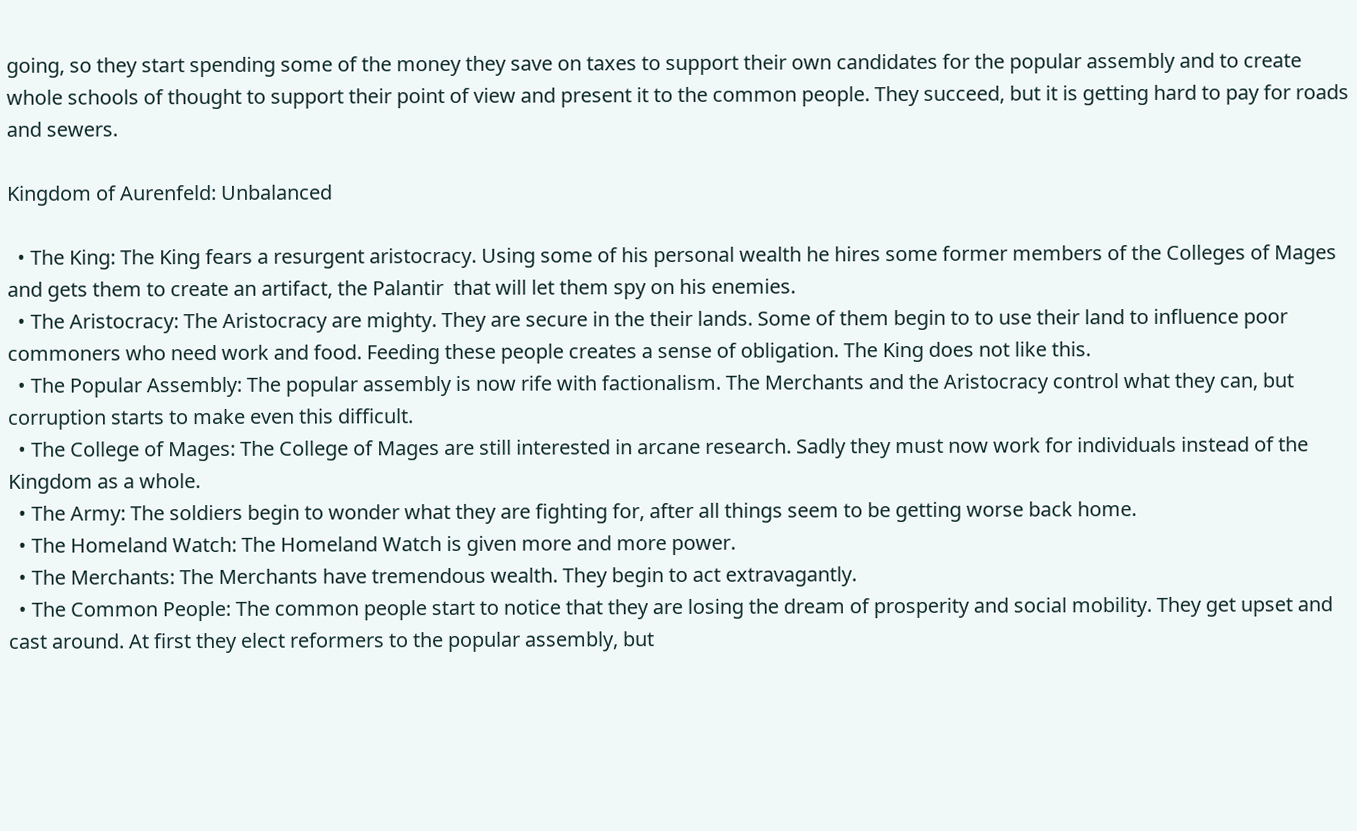going, so they start spending some of the money they save on taxes to support their own candidates for the popular assembly and to create whole schools of thought to support their point of view and present it to the common people. They succeed, but it is getting hard to pay for roads and sewers.

Kingdom of Aurenfeld: Unbalanced

  • The King: The King fears a resurgent aristocracy. Using some of his personal wealth he hires some former members of the Colleges of Mages and gets them to create an artifact, the Palantir  that will let them spy on his enemies.
  • The Aristocracy: The Aristocracy are mighty. They are secure in the their lands. Some of them begin to to use their land to influence poor commoners who need work and food. Feeding these people creates a sense of obligation. The King does not like this.
  • The Popular Assembly: The popular assembly is now rife with factionalism. The Merchants and the Aristocracy control what they can, but corruption starts to make even this difficult.
  • The College of Mages: The College of Mages are still interested in arcane research. Sadly they must now work for individuals instead of the Kingdom as a whole.
  • The Army: The soldiers begin to wonder what they are fighting for, after all things seem to be getting worse back home.
  • The Homeland Watch: The Homeland Watch is given more and more power.
  • The Merchants: The Merchants have tremendous wealth. They begin to act extravagantly.
  • The Common People: The common people start to notice that they are losing the dream of prosperity and social mobility. They get upset and cast around. At first they elect reformers to the popular assembly, but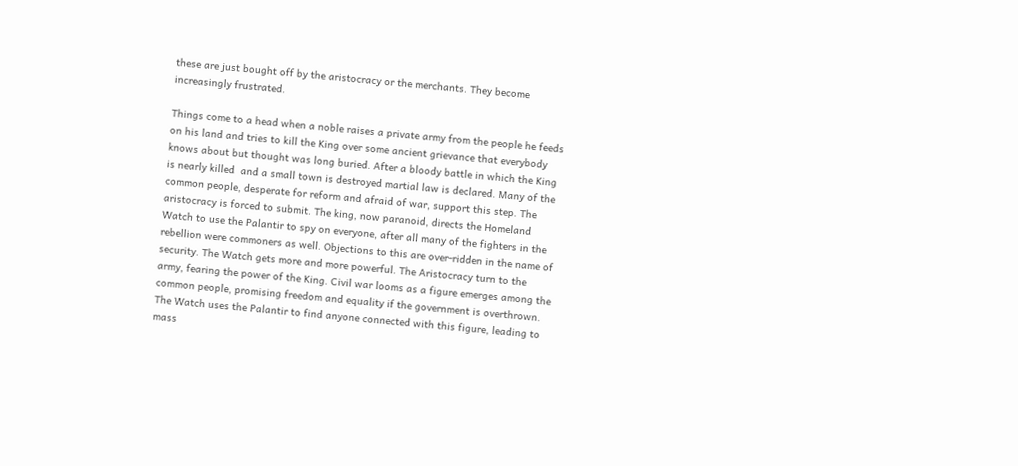these are just bought off by the aristocracy or the merchants. They become increasingly frustrated.

Things come to a head when a noble raises a private army from the people he feeds on his land and tries to kill the King over some ancient grievance that everybody knows about but thought was long buried. After a bloody battle in which the King is nearly killed  and a small town is destroyed martial law is declared. Many of the common people, desperate for reform and afraid of war, support this step. The aristocracy is forced to submit. The king, now paranoid, directs the Homeland Watch to use the Palantir to spy on everyone, after all many of the fighters in the rebellion were commoners as well. Objections to this are over-ridden in the name of security. The Watch gets more and more powerful. The Aristocracy turn to the army, fearing the power of the King. Civil war looms as a figure emerges among the common people, promising freedom and equality if the government is overthrown. The Watch uses the Palantir to find anyone connected with this figure, leading to mass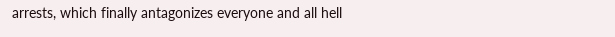arrests, which finally antagonizes everyone and all hell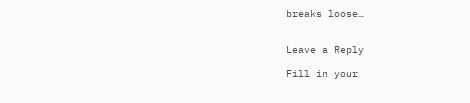breaks loose…


Leave a Reply

Fill in your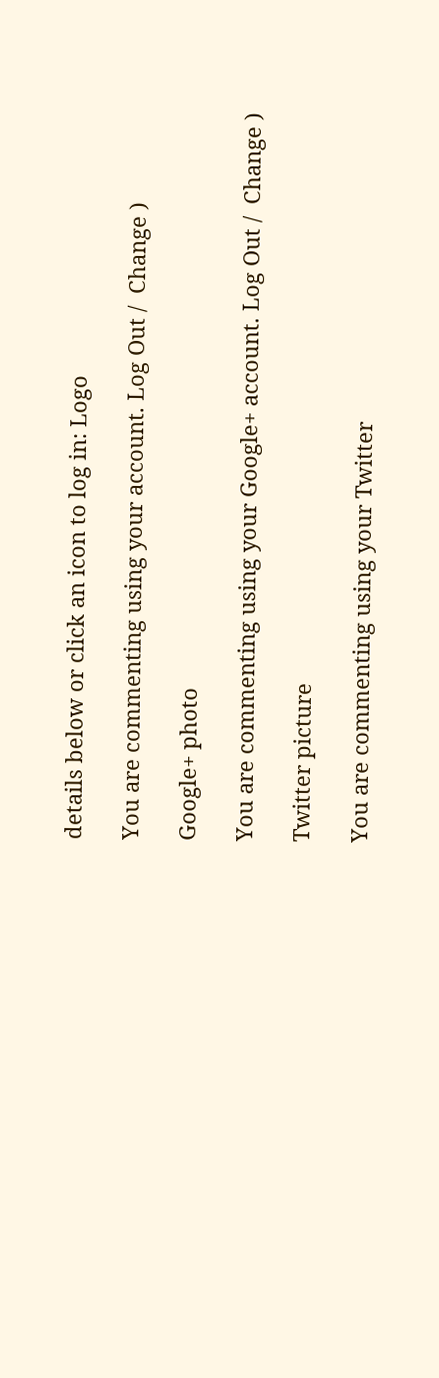details below or click an icon to log in: Logo

You are commenting using your account. Log Out /  Change )

Google+ photo

You are commenting using your Google+ account. Log Out /  Change )

Twitter picture

You are commenting using your Twitter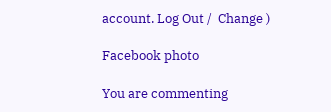account. Log Out /  Change )

Facebook photo

You are commenting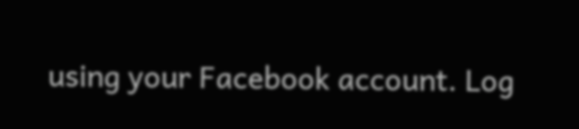using your Facebook account. Log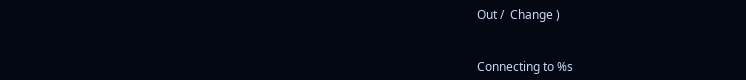Out /  Change )


Connecting to %s